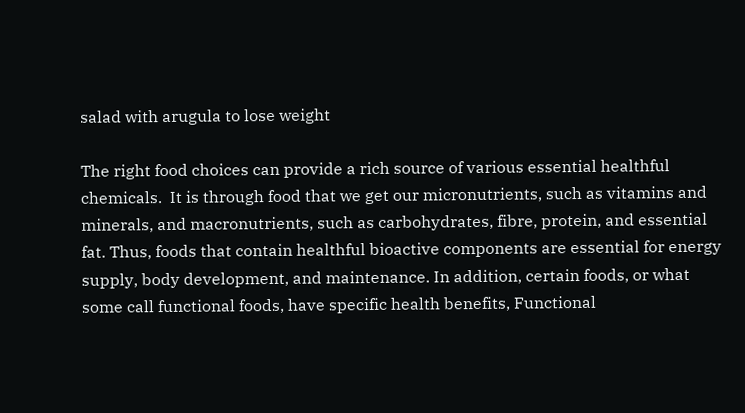salad with arugula to lose weight

The right food choices can provide a rich source of various essential healthful chemicals.  It is through food that we get our micronutrients, such as vitamins and minerals, and macronutrients, such as carbohydrates, fibre, protein, and essential fat. Thus, foods that contain healthful bioactive components are essential for energy supply, body development, and maintenance. In addition, certain foods, or what some call functional foods, have specific health benefits, Functional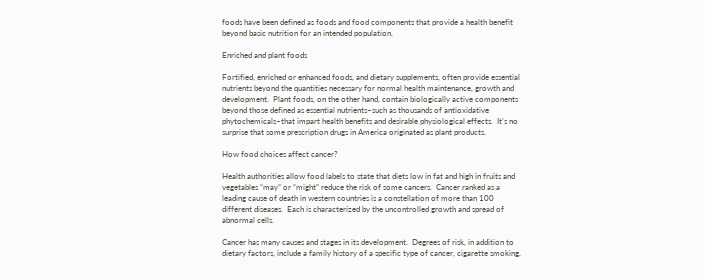foods have been defined as foods and food components that provide a health benefit beyond basic nutrition for an intended population.

Enriched and plant foods

Fortified, enriched or enhanced foods, and dietary supplements, often provide essential nutrients beyond the quantities necessary for normal health maintenance, growth and development.  Plant foods, on the other hand, contain biologically active components beyond those defined as essential nutrients–such as thousands of antioxidative phytochemicals–that impart health benefits and desirable physiological effects.  It’s no surprise that some prescription drugs in America originated as plant products.

How food choices affect cancer?

Health authorities allow food labels to state that diets low in fat and high in fruits and vegetables “may” or “might” reduce the risk of some cancers.  Cancer ranked as a leading cause of death in western countries is a constellation of more than 100 different diseases.  Each is characterized by the uncontrolled growth and spread of abnormal cells.

Cancer has many causes and stages in its development.  Degrees of risk, in addition to dietary factors, include a family history of a specific type of cancer, cigarette smoking,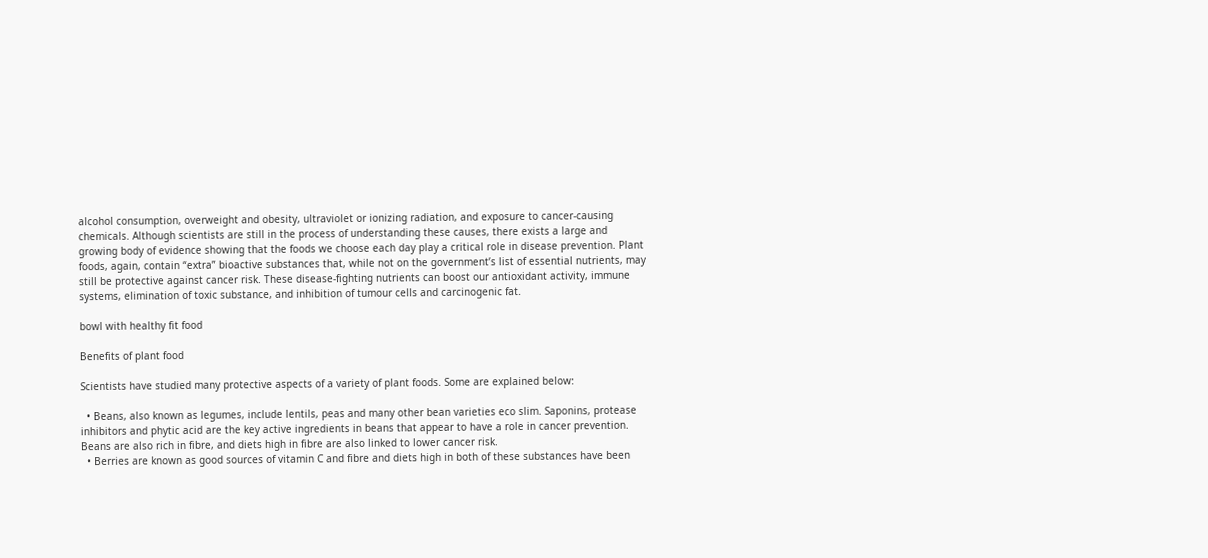alcohol consumption, overweight and obesity, ultraviolet or ionizing radiation, and exposure to cancer-causing chemicals. Although scientists are still in the process of understanding these causes, there exists a large and growing body of evidence showing that the foods we choose each day play a critical role in disease prevention. Plant foods, again, contain “extra” bioactive substances that, while not on the government’s list of essential nutrients, may still be protective against cancer risk. These disease-fighting nutrients can boost our antioxidant activity, immune systems, elimination of toxic substance, and inhibition of tumour cells and carcinogenic fat.

bowl with healthy fit food

Benefits of plant food

Scientists have studied many protective aspects of a variety of plant foods. Some are explained below:

  • Beans, also known as legumes, include lentils, peas and many other bean varieties eco slim. Saponins, protease inhibitors and phytic acid are the key active ingredients in beans that appear to have a role in cancer prevention. Beans are also rich in fibre, and diets high in fibre are also linked to lower cancer risk.
  • Berries are known as good sources of vitamin C and fibre and diets high in both of these substances have been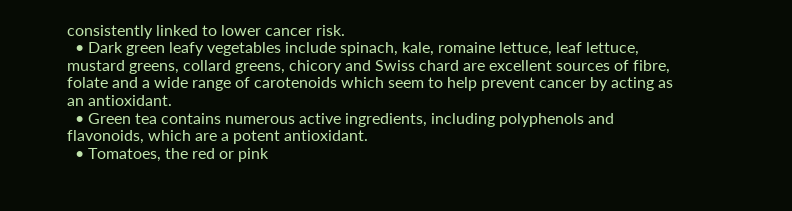consistently linked to lower cancer risk.
  • Dark green leafy vegetables include spinach, kale, romaine lettuce, leaf lettuce, mustard greens, collard greens, chicory and Swiss chard are excellent sources of fibre, folate and a wide range of carotenoids which seem to help prevent cancer by acting as an antioxidant.
  • Green tea contains numerous active ingredients, including polyphenols and flavonoids, which are a potent antioxidant.
  • Tomatoes, the red or pink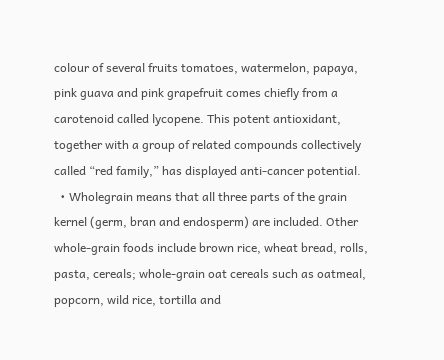colour of several fruits tomatoes, watermelon, papaya, pink guava and pink grapefruit comes chiefly from a carotenoid called lycopene. This potent antioxidant, together with a group of related compounds collectively called “red family,” has displayed anti-cancer potential.
  • Wholegrain means that all three parts of the grain kernel (germ, bran and endosperm) are included. Other whole-grain foods include brown rice, wheat bread, rolls, pasta, cereals; whole-grain oat cereals such as oatmeal, popcorn, wild rice, tortilla and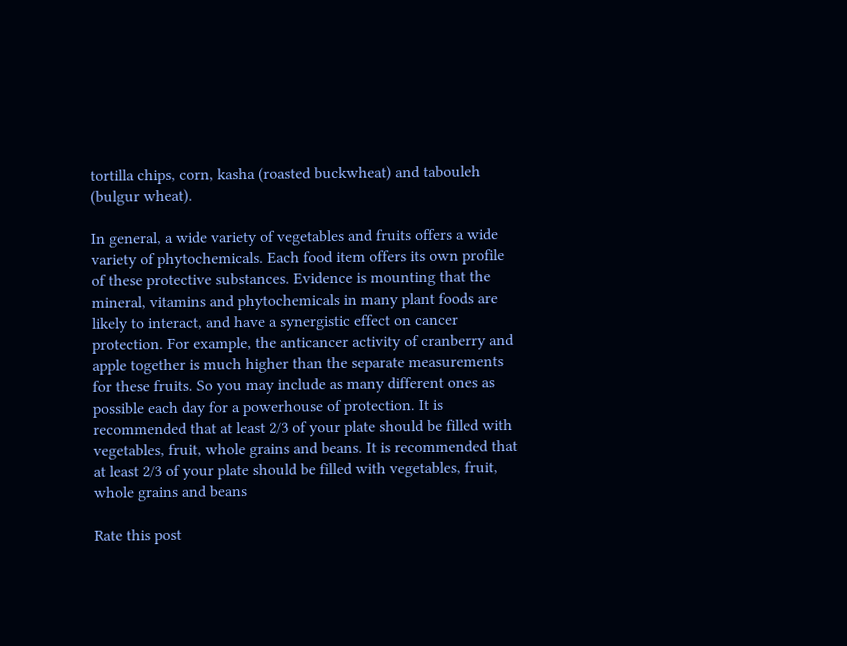tortilla chips, corn, kasha (roasted buckwheat) and tabouleh (bulgur wheat).

In general, a wide variety of vegetables and fruits offers a wide variety of phytochemicals. Each food item offers its own profile of these protective substances. Evidence is mounting that the mineral, vitamins and phytochemicals in many plant foods are likely to interact, and have a synergistic effect on cancer protection. For example, the anticancer activity of cranberry and apple together is much higher than the separate measurements for these fruits. So you may include as many different ones as possible each day for a powerhouse of protection. It is recommended that at least 2/3 of your plate should be filled with vegetables, fruit, whole grains and beans. It is recommended that at least 2/3 of your plate should be filled with vegetables, fruit, whole grains and beans

Rate this post